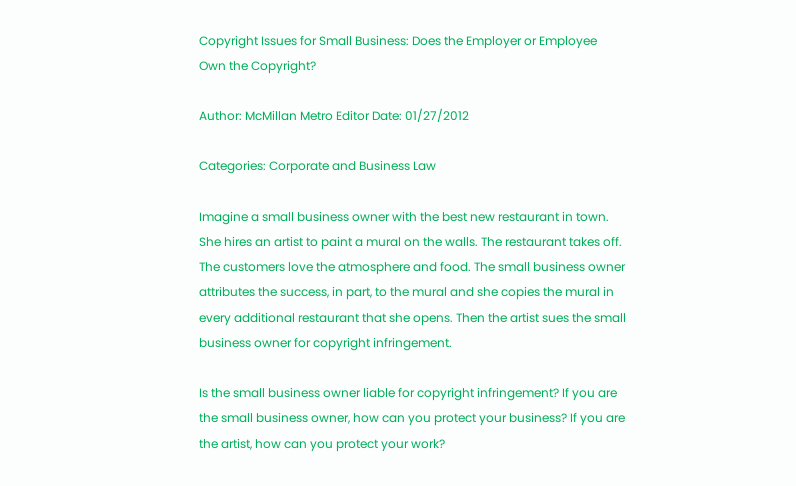Copyright Issues for Small Business: Does the Employer or Employee Own the Copyright?

Author: McMillan Metro Editor Date: 01/27/2012

Categories: Corporate and Business Law

Imagine a small business owner with the best new restaurant in town. She hires an artist to paint a mural on the walls. The restaurant takes off. The customers love the atmosphere and food. The small business owner attributes the success, in part, to the mural and she copies the mural in every additional restaurant that she opens. Then the artist sues the small business owner for copyright infringement.

Is the small business owner liable for copyright infringement? If you are the small business owner, how can you protect your business? If you are the artist, how can you protect your work?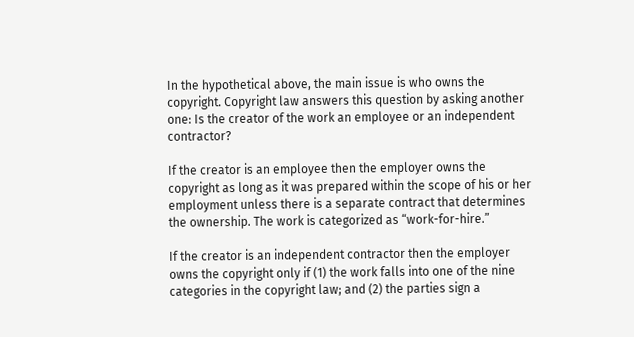In the hypothetical above, the main issue is who owns the copyright. Copyright law answers this question by asking another one: Is the creator of the work an employee or an independent contractor?

If the creator is an employee then the employer owns the copyright as long as it was prepared within the scope of his or her employment unless there is a separate contract that determines the ownership. The work is categorized as “work-for-hire.”

If the creator is an independent contractor then the employer owns the copyright only if (1) the work falls into one of the nine categories in the copyright law; and (2) the parties sign a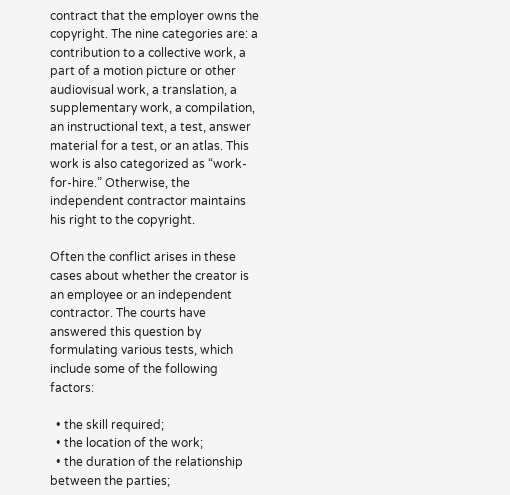contract that the employer owns the copyright. The nine categories are: a contribution to a collective work, a part of a motion picture or other audiovisual work, a translation, a supplementary work, a compilation, an instructional text, a test, answer material for a test, or an atlas. This work is also categorized as “work-for-hire.” Otherwise, the independent contractor maintains his right to the copyright.

Often the conflict arises in these cases about whether the creator is an employee or an independent contractor. The courts have answered this question by formulating various tests, which include some of the following factors:

  • the skill required;
  • the location of the work;
  • the duration of the relationship between the parties;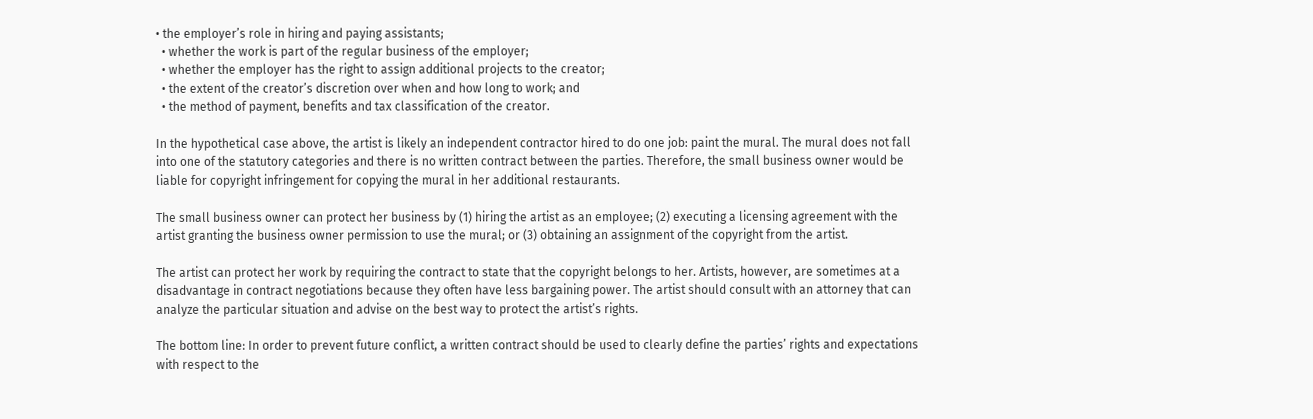• the employer’s role in hiring and paying assistants;
  • whether the work is part of the regular business of the employer;
  • whether the employer has the right to assign additional projects to the creator;
  • the extent of the creator’s discretion over when and how long to work; and
  • the method of payment, benefits and tax classification of the creator.

In the hypothetical case above, the artist is likely an independent contractor hired to do one job: paint the mural. The mural does not fall into one of the statutory categories and there is no written contract between the parties. Therefore, the small business owner would be liable for copyright infringement for copying the mural in her additional restaurants.

The small business owner can protect her business by (1) hiring the artist as an employee; (2) executing a licensing agreement with the artist granting the business owner permission to use the mural; or (3) obtaining an assignment of the copyright from the artist.

The artist can protect her work by requiring the contract to state that the copyright belongs to her. Artists, however, are sometimes at a disadvantage in contract negotiations because they often have less bargaining power. The artist should consult with an attorney that can analyze the particular situation and advise on the best way to protect the artist’s rights.

The bottom line: In order to prevent future conflict, a written contract should be used to clearly define the parties’ rights and expectations with respect to the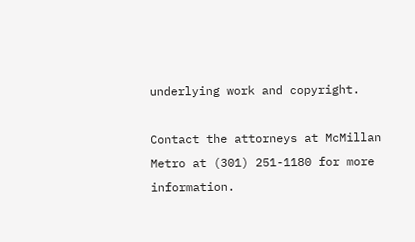underlying work and copyright.

Contact the attorneys at McMillan Metro at (301) 251-1180 for more information.